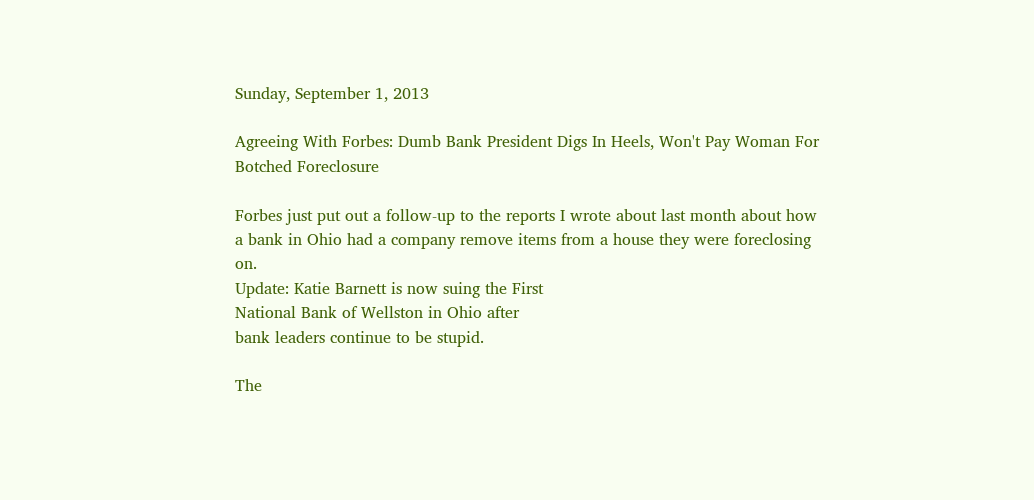Sunday, September 1, 2013

Agreeing With Forbes: Dumb Bank President Digs In Heels, Won't Pay Woman For Botched Foreclosure

Forbes just put out a follow-up to the reports I wrote about last month about how a bank in Ohio had a company remove items from a house they were foreclosing on.
Update: Katie Barnett is now suing the First
National Bank of Wellston in Ohio after
bank leaders continue to be stupid.

The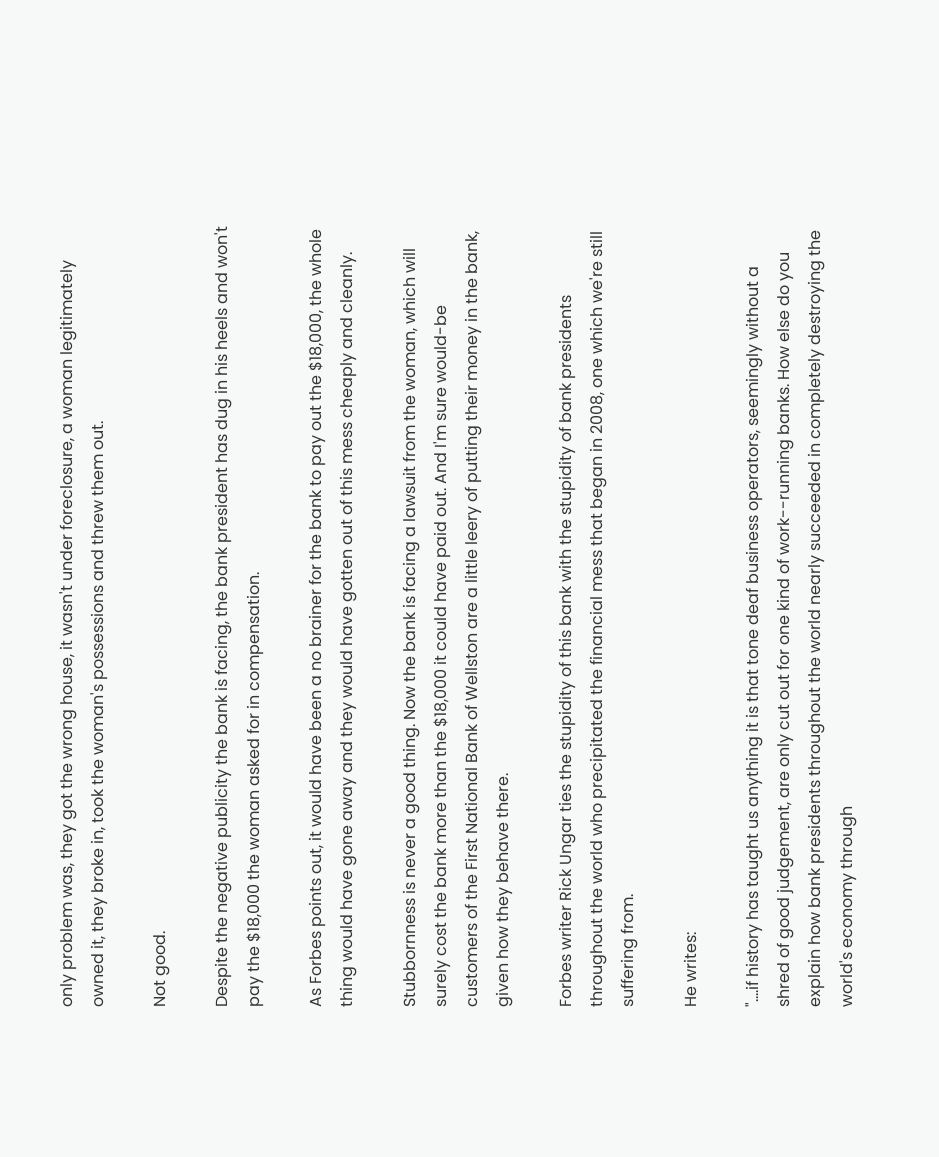only problem was, they got the wrong house, it wasn't under foreclosure, a woman legitimately owned it, they broke in, took the woman's possessions and threw them out.

Not good.

Despite the negative publicity the bank is facing, the bank president has dug in his heels and won't pay the $18,000 the woman asked for in compensation.

As Forbes points out, it would have been a no brainer for the bank to pay out the $18,000, the whole thing would have gone away and they would have gotten out of this mess cheaply and cleanly.

Stubbornness is never a good thing. Now the bank is facing a lawsuit from the woman, which will surely cost the bank more than the $18,000 it could have paid out. And I'm sure would-be customers of the First National Bank of Wellston are a little leery of putting their money in the bank, given how they behave there.

Forbes writer Rick Ungar ties the stupidity of this bank with the stupidity of bank presidents throughout the world who precipitated the financial mess that began in 2008, one which we're still suffering from.

He writes:

"....if history has taught us anything it is that tone deaf business operators, seemingly without a shred of good judgement, are only cut out for one kind of work--running banks. How else do you explain how bank presidents throughout the world nearly succeeded in completely destroying the world's economy through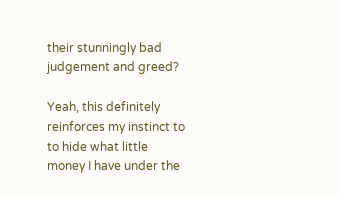their stunningly bad judgement and greed?

Yeah, this definitely reinforces my instinct to  to hide what little money I have under the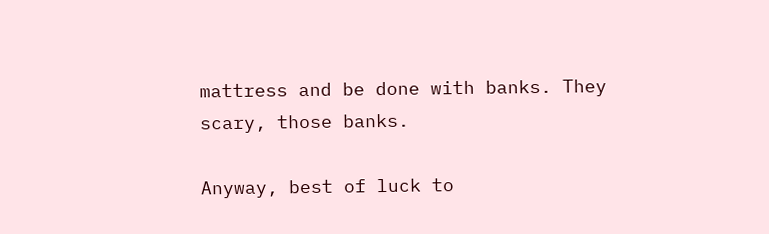mattress and be done with banks. They scary, those banks.

Anyway, best of luck to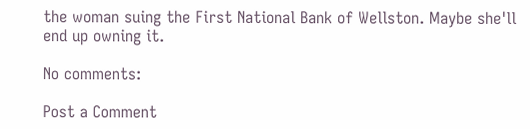the woman suing the First National Bank of Wellston. Maybe she'll end up owning it.

No comments:

Post a Comment